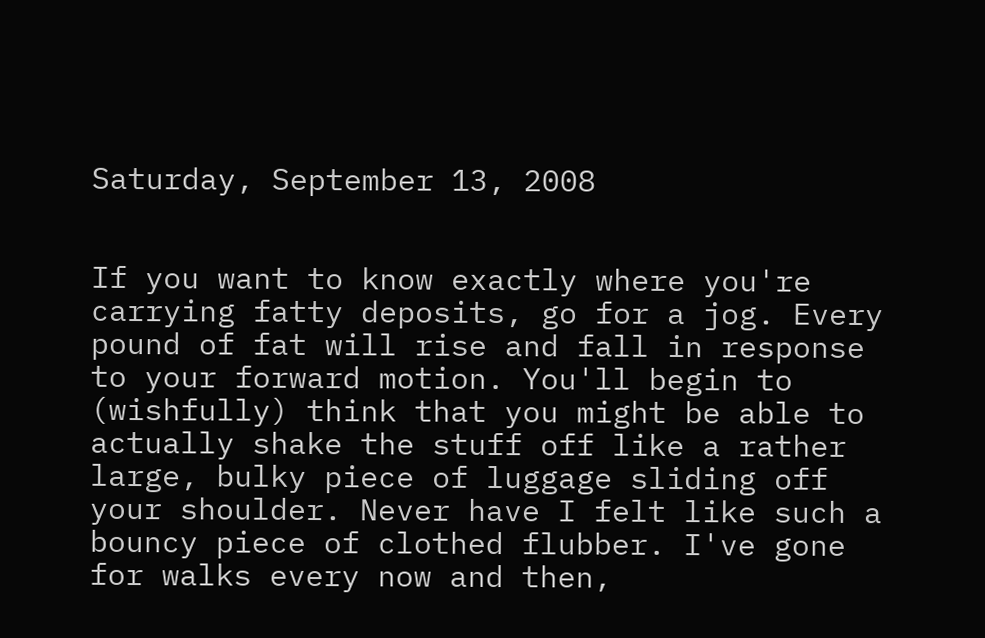Saturday, September 13, 2008


If you want to know exactly where you're carrying fatty deposits, go for a jog. Every pound of fat will rise and fall in response to your forward motion. You'll begin to (wishfully) think that you might be able to actually shake the stuff off like a rather large, bulky piece of luggage sliding off your shoulder. Never have I felt like such a bouncy piece of clothed flubber. I've gone for walks every now and then,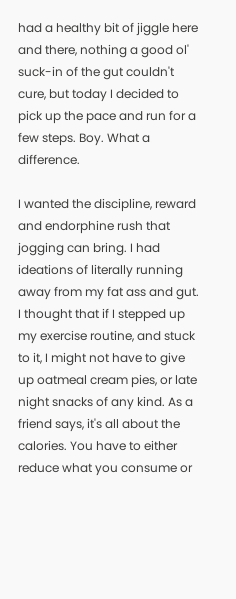had a healthy bit of jiggle here and there, nothing a good ol' suck-in of the gut couldn't cure, but today I decided to pick up the pace and run for a few steps. Boy. What a difference.

I wanted the discipline, reward and endorphine rush that jogging can bring. I had ideations of literally running away from my fat ass and gut. I thought that if I stepped up my exercise routine, and stuck to it, I might not have to give up oatmeal cream pies, or late night snacks of any kind. As a friend says, it's all about the calories. You have to either reduce what you consume or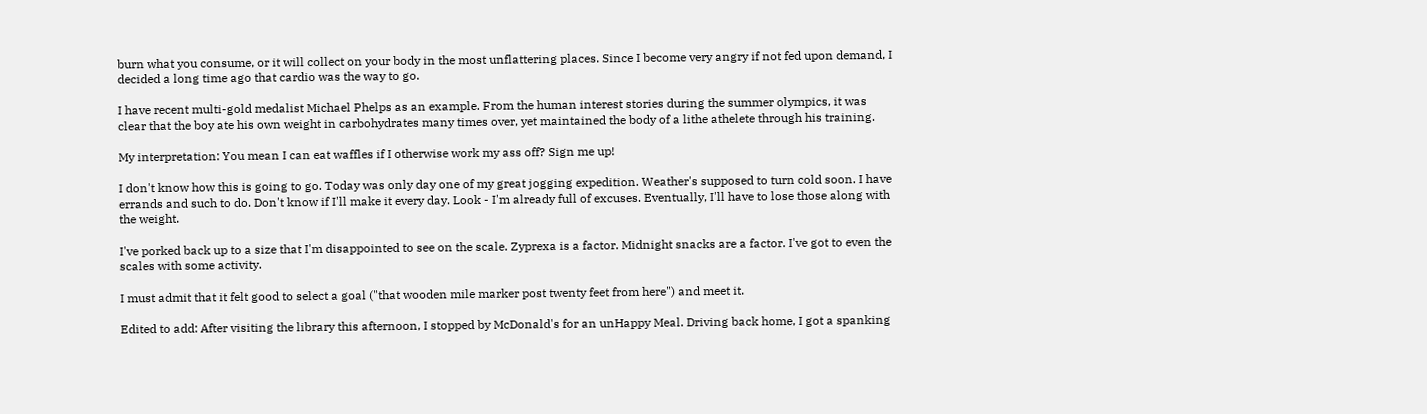burn what you consume, or it will collect on your body in the most unflattering places. Since I become very angry if not fed upon demand, I decided a long time ago that cardio was the way to go.

I have recent multi-gold medalist Michael Phelps as an example. From the human interest stories during the summer olympics, it was clear that the boy ate his own weight in carbohydrates many times over, yet maintained the body of a lithe athelete through his training.

My interpretation: You mean I can eat waffles if I otherwise work my ass off? Sign me up!

I don't know how this is going to go. Today was only day one of my great jogging expedition. Weather's supposed to turn cold soon. I have errands and such to do. Don't know if I'll make it every day. Look - I'm already full of excuses. Eventually, I'll have to lose those along with the weight.

I've porked back up to a size that I'm disappointed to see on the scale. Zyprexa is a factor. Midnight snacks are a factor. I've got to even the scales with some activity.

I must admit that it felt good to select a goal ("that wooden mile marker post twenty feet from here") and meet it.

Edited to add: After visiting the library this afternoon, I stopped by McDonald's for an unHappy Meal. Driving back home, I got a spanking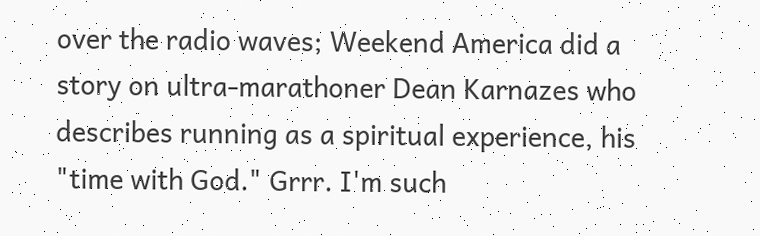over the radio waves; Weekend America did a story on ultra-marathoner Dean Karnazes who describes running as a spiritual experience, his "time with God." Grrr. I'm such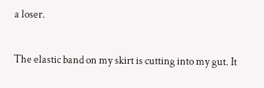a loser.

The elastic band on my skirt is cutting into my gut. It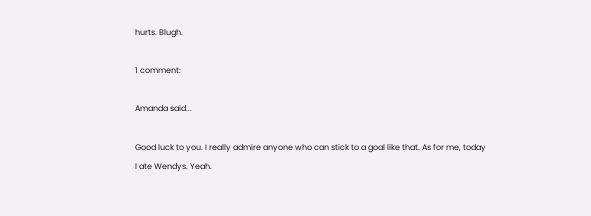hurts. Blugh.

1 comment:

Amanda said...

Good luck to you. I really admire anyone who can stick to a goal like that. As for me, today I ate Wendys. Yeah.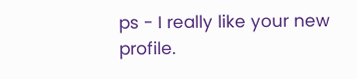ps - I really like your new profile.